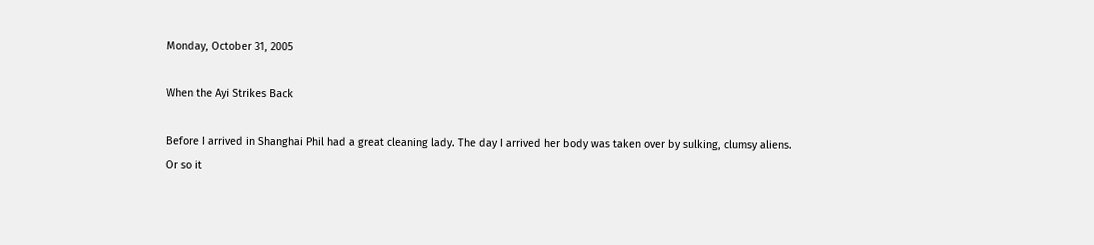Monday, October 31, 2005

When the Ayi Strikes Back

Before I arrived in Shanghai Phil had a great cleaning lady. The day I arrived her body was taken over by sulking, clumsy aliens.
Or so it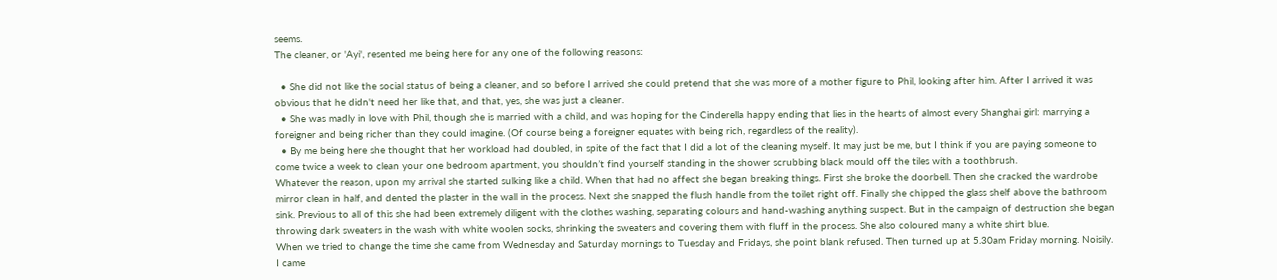seems.
The cleaner, or 'Ayi', resented me being here for any one of the following reasons:

  • She did not like the social status of being a cleaner, and so before I arrived she could pretend that she was more of a mother figure to Phil, looking after him. After I arrived it was obvious that he didn't need her like that, and that, yes, she was just a cleaner.
  • She was madly in love with Phil, though she is married with a child, and was hoping for the Cinderella happy ending that lies in the hearts of almost every Shanghai girl: marrying a foreigner and being richer than they could imagine. (Of course being a foreigner equates with being rich, regardless of the reality).
  • By me being here she thought that her workload had doubled, in spite of the fact that I did a lot of the cleaning myself. It may just be me, but I think if you are paying someone to come twice a week to clean your one bedroom apartment, you shouldn’t find yourself standing in the shower scrubbing black mould off the tiles with a toothbrush.
Whatever the reason, upon my arrival she started sulking like a child. When that had no affect she began breaking things. First she broke the doorbell. Then she cracked the wardrobe mirror clean in half, and dented the plaster in the wall in the process. Next she snapped the flush handle from the toilet right off. Finally she chipped the glass shelf above the bathroom sink. Previous to all of this she had been extremely diligent with the clothes washing, separating colours and hand-washing anything suspect. But in the campaign of destruction she began throwing dark sweaters in the wash with white woolen socks, shrinking the sweaters and covering them with fluff in the process. She also coloured many a white shirt blue.
When we tried to change the time she came from Wednesday and Saturday mornings to Tuesday and Fridays, she point blank refused. Then turned up at 5.30am Friday morning. Noisily.
I came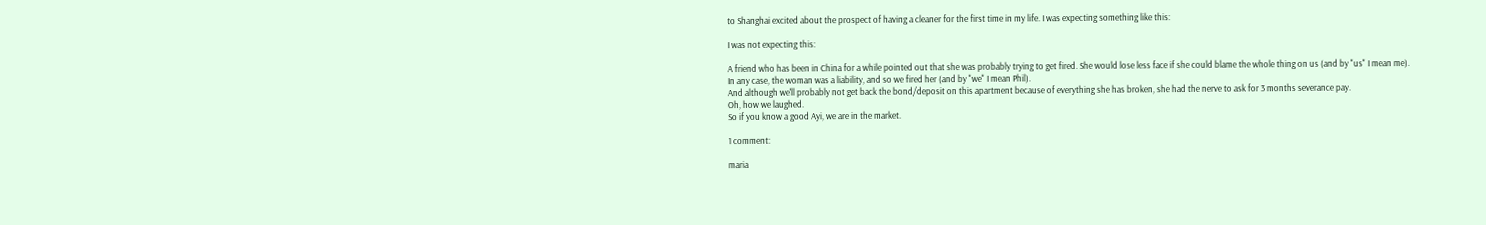to Shanghai excited about the prospect of having a cleaner for the first time in my life. I was expecting something like this:

I was not expecting this:

A friend who has been in China for a while pointed out that she was probably trying to get fired. She would lose less face if she could blame the whole thing on us (and by "us" I mean me).
In any case, the woman was a liability, and so we fired her (and by "we" I mean Phil).
And although we'll probably not get back the bond/deposit on this apartment because of everything she has broken, she had the nerve to ask for 3 months severance pay.
Oh, how we laughed.
So if you know a good Ayi, we are in the market.

1 comment:

maria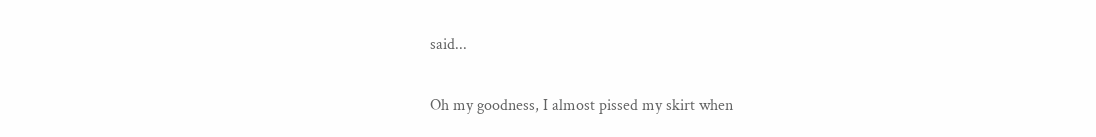said...

Oh my goodness, I almost pissed my skirt when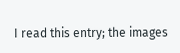I read this entry; the images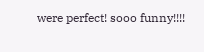were perfect! sooo funny!!!!